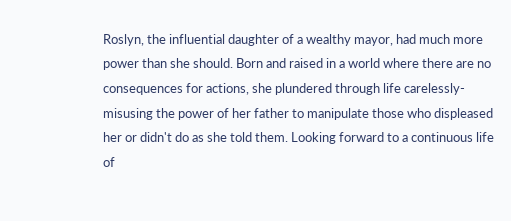Roslyn, the influential daughter of a wealthy mayor, had much more power than she should. Born and raised in a world where there are no consequences for actions, she plundered through life carelessly- misusing the power of her father to manipulate those who displeased her or didn't do as she told them. Looking forward to a continuous life of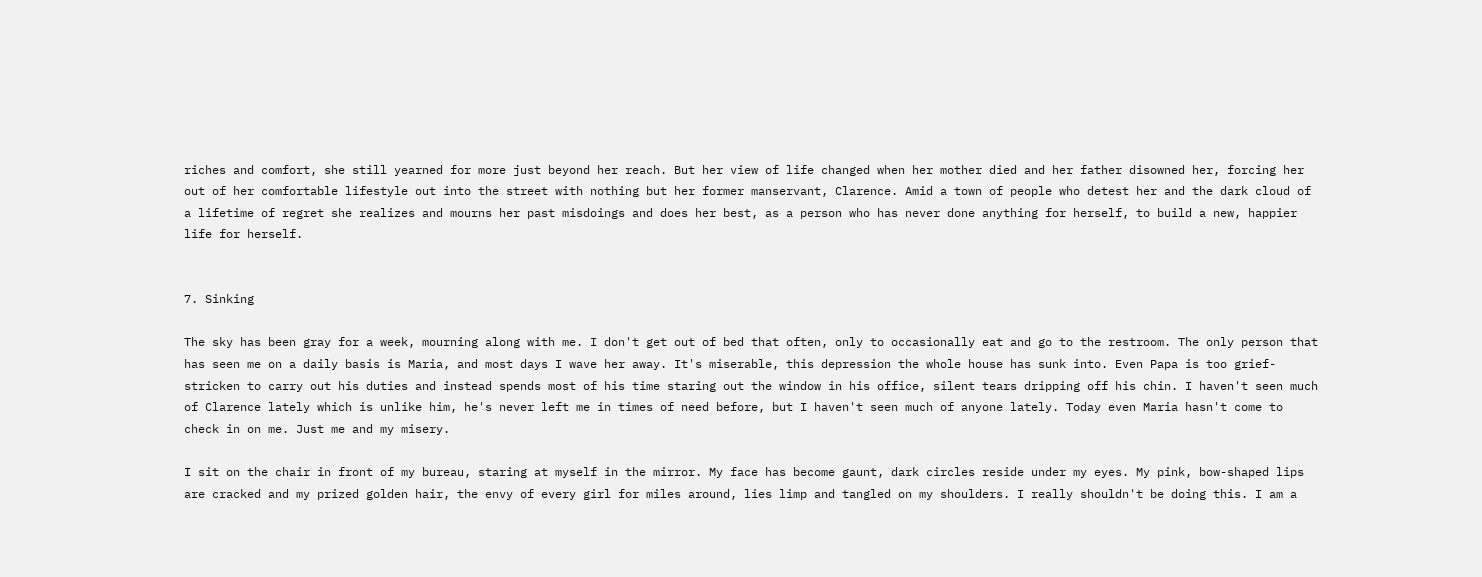riches and comfort, she still yearned for more just beyond her reach. But her view of life changed when her mother died and her father disowned her, forcing her out of her comfortable lifestyle out into the street with nothing but her former manservant, Clarence. Amid a town of people who detest her and the dark cloud of a lifetime of regret she realizes and mourns her past misdoings and does her best, as a person who has never done anything for herself, to build a new, happier life for herself.


7. Sinking

The sky has been gray for a week, mourning along with me. I don't get out of bed that often, only to occasionally eat and go to the restroom. The only person that has seen me on a daily basis is Maria, and most days I wave her away. It's miserable, this depression the whole house has sunk into. Even Papa is too grief-stricken to carry out his duties and instead spends most of his time staring out the window in his office, silent tears dripping off his chin. I haven't seen much of Clarence lately which is unlike him, he's never left me in times of need before, but I haven't seen much of anyone lately. Today even Maria hasn't come to check in on me. Just me and my misery.

I sit on the chair in front of my bureau, staring at myself in the mirror. My face has become gaunt, dark circles reside under my eyes. My pink, bow-shaped lips are cracked and my prized golden hair, the envy of every girl for miles around, lies limp and tangled on my shoulders. I really shouldn't be doing this. I am a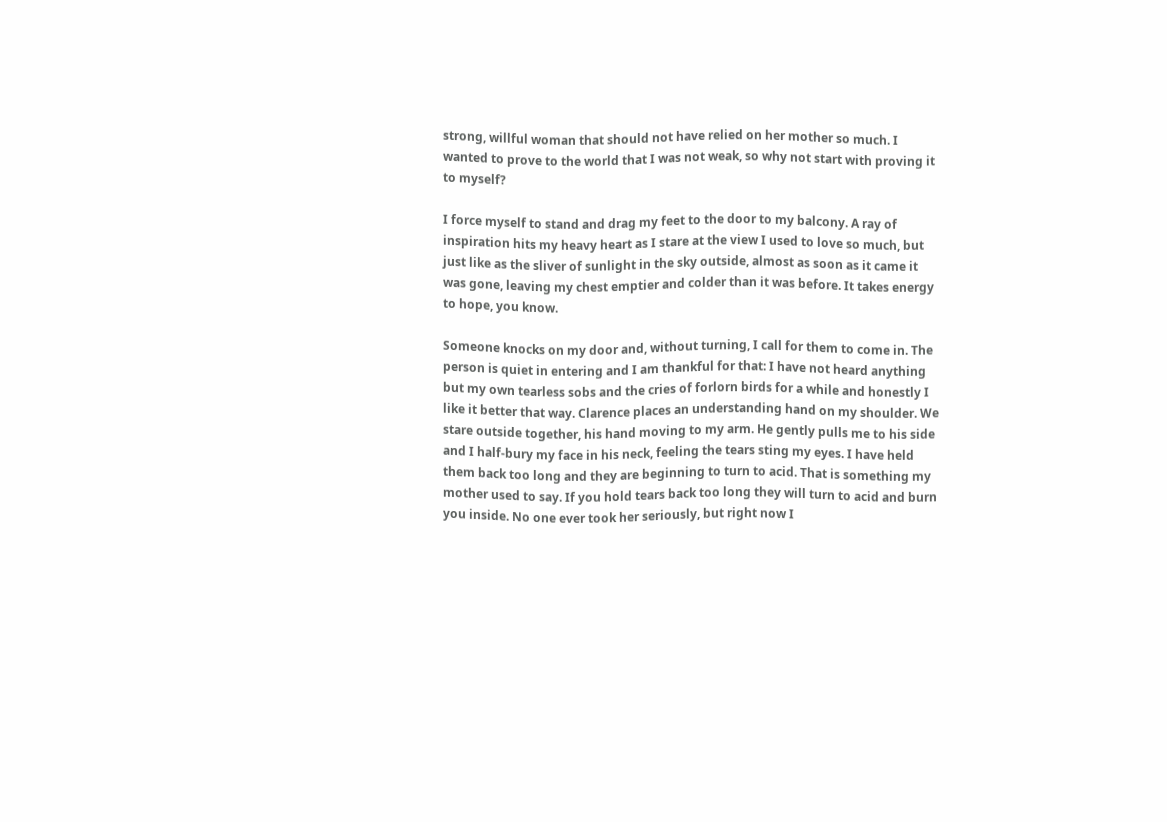strong, willful woman that should not have relied on her mother so much. I wanted to prove to the world that I was not weak, so why not start with proving it to myself?

I force myself to stand and drag my feet to the door to my balcony. A ray of inspiration hits my heavy heart as I stare at the view I used to love so much, but just like as the sliver of sunlight in the sky outside, almost as soon as it came it was gone, leaving my chest emptier and colder than it was before. It takes energy to hope, you know.

Someone knocks on my door and, without turning, I call for them to come in. The person is quiet in entering and I am thankful for that: I have not heard anything but my own tearless sobs and the cries of forlorn birds for a while and honestly I like it better that way. Clarence places an understanding hand on my shoulder. We stare outside together, his hand moving to my arm. He gently pulls me to his side and I half-bury my face in his neck, feeling the tears sting my eyes. I have held them back too long and they are beginning to turn to acid. That is something my mother used to say. If you hold tears back too long they will turn to acid and burn you inside. No one ever took her seriously, but right now I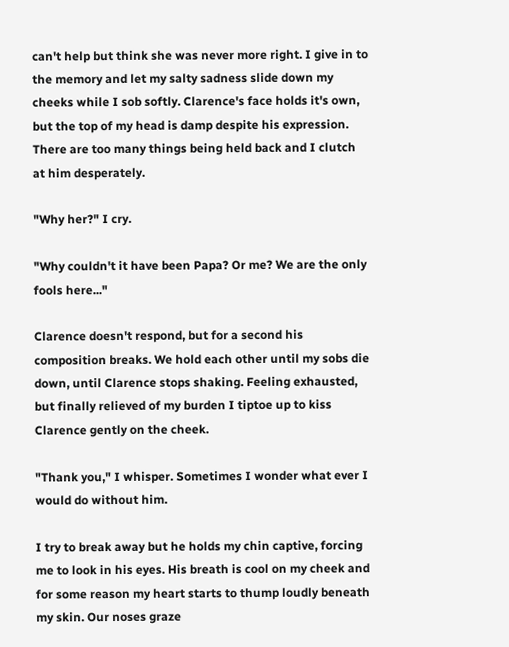can't help but think she was never more right. I give in to the memory and let my salty sadness slide down my cheeks while I sob softly. Clarence's face holds it's own, but the top of my head is damp despite his expression. There are too many things being held back and I clutch at him desperately.

"Why her?" I cry.

"Why couldn't it have been Papa? Or me? We are the only fools here..."

Clarence doesn't respond, but for a second his composition breaks. We hold each other until my sobs die down, until Clarence stops shaking. Feeling exhausted, but finally relieved of my burden I tiptoe up to kiss Clarence gently on the cheek.

"Thank you," I whisper. Sometimes I wonder what ever I would do without him.

I try to break away but he holds my chin captive, forcing me to look in his eyes. His breath is cool on my cheek and for some reason my heart starts to thump loudly beneath my skin. Our noses graze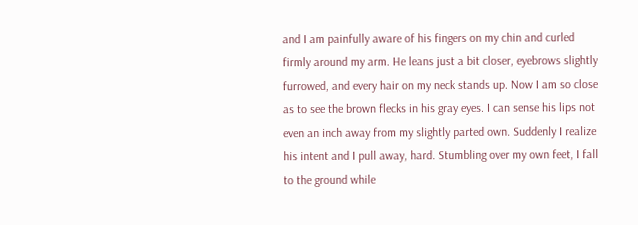and I am painfully aware of his fingers on my chin and curled firmly around my arm. He leans just a bit closer, eyebrows slightly furrowed, and every hair on my neck stands up. Now I am so close as to see the brown flecks in his gray eyes. I can sense his lips not even an inch away from my slightly parted own. Suddenly I realize his intent and I pull away, hard. Stumbling over my own feet, I fall to the ground while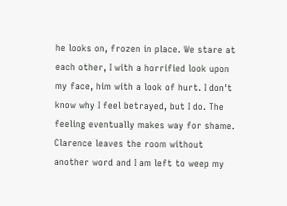he looks on, frozen in place. We stare at each other, I with a horrified look upon my face, him with a look of hurt. I don't know why I feel betrayed, but I do. The feeling eventually makes way for shame. Clarence leaves the room without another word and I am left to weep my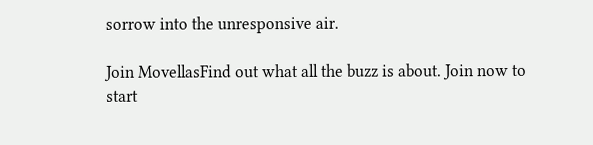sorrow into the unresponsive air.

Join MovellasFind out what all the buzz is about. Join now to start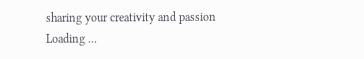sharing your creativity and passion
Loading ...